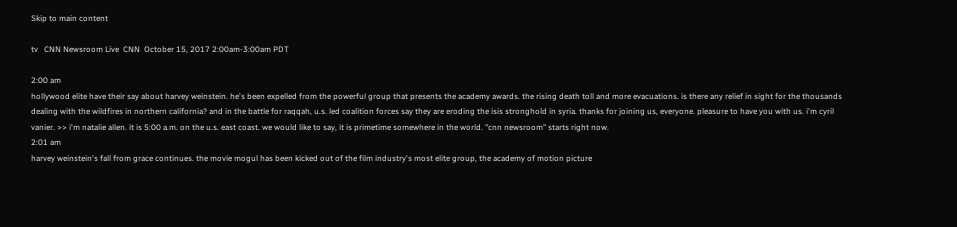Skip to main content

tv   CNN Newsroom Live  CNN  October 15, 2017 2:00am-3:00am PDT

2:00 am
hollywood elite have their say about harvey weinstein. he's been expelled from the powerful group that presents the academy awards. the rising death toll and more evacuations. is there any relief in sight for the thousands dealing with the wildfires in northern california? and in the battle for raqqah, u.s. led coalition forces say they are eroding the isis stronghold in syria. thanks for joining us, everyone. pleasure to have you with us. i'm cyril vanier. >> i'm natalie allen. it is 5:00 a.m. on the u.s. east coast. we would like to say, it is primetime somewhere in the world. "cnn newsroom" starts right now.
2:01 am
harvey weinstein's fall from grace continues. the movie mogul has been kicked out of the film industry's most elite group, the academy of motion picture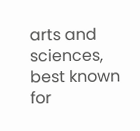arts and sciences, best known for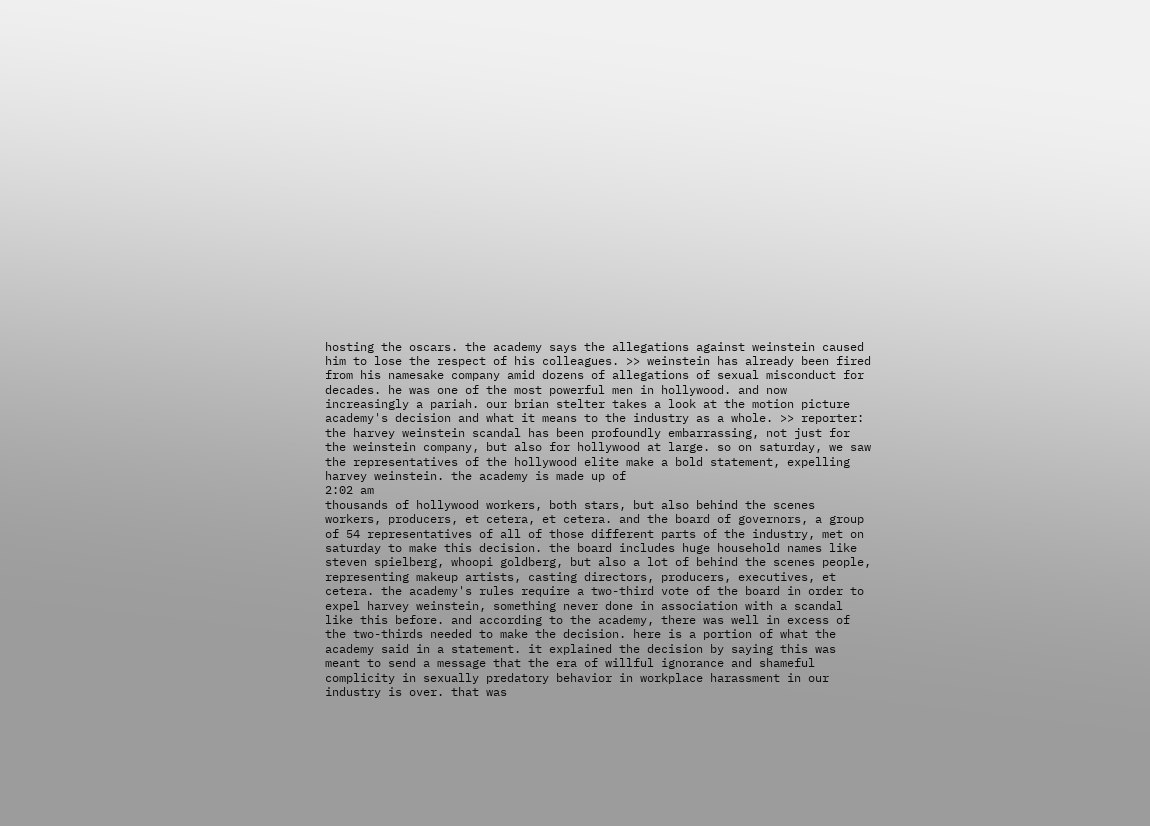hosting the oscars. the academy says the allegations against weinstein caused him to lose the respect of his colleagues. >> weinstein has already been fired from his namesake company amid dozens of allegations of sexual misconduct for decades. he was one of the most powerful men in hollywood. and now increasingly a pariah. our brian stelter takes a look at the motion picture academy's decision and what it means to the industry as a whole. >> reporter: the harvey weinstein scandal has been profoundly embarrassing, not just for the weinstein company, but also for hollywood at large. so on saturday, we saw the representatives of the hollywood elite make a bold statement, expelling harvey weinstein. the academy is made up of
2:02 am
thousands of hollywood workers, both stars, but also behind the scenes workers, producers, et cetera, et cetera. and the board of governors, a group of 54 representatives of all of those different parts of the industry, met on saturday to make this decision. the board includes huge household names like steven spielberg, whoopi goldberg, but also a lot of behind the scenes people, representing makeup artists, casting directors, producers, executives, et cetera. the academy's rules require a two-third vote of the board in order to expel harvey weinstein, something never done in association with a scandal like this before. and according to the academy, there was well in excess of the two-thirds needed to make the decision. here is a portion of what the academy said in a statement. it explained the decision by saying this was meant to send a message that the era of willful ignorance and shameful complicity in sexually predatory behavior in workplace harassment in our industry is over. that was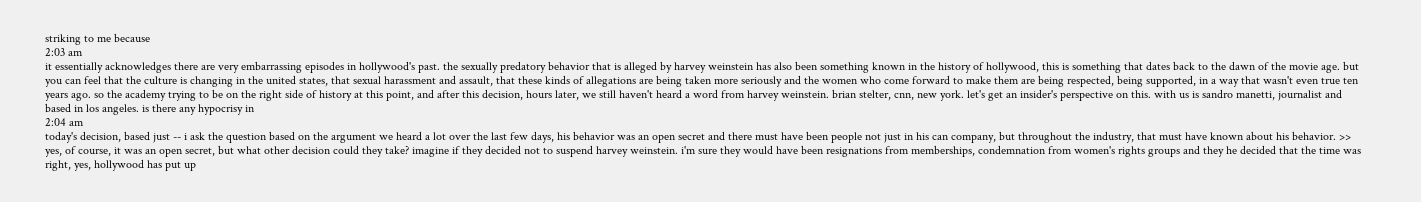striking to me because
2:03 am
it essentially acknowledges there are very embarrassing episodes in hollywood's past. the sexually predatory behavior that is alleged by harvey weinstein has also been something known in the history of hollywood, this is something that dates back to the dawn of the movie age. but you can feel that the culture is changing in the united states, that sexual harassment and assault, that these kinds of allegations are being taken more seriously and the women who come forward to make them are being respected, being supported, in a way that wasn't even true ten years ago. so the academy trying to be on the right side of history at this point, and after this decision, hours later, we still haven't heard a word from harvey weinstein. brian stelter, cnn, new york. let's get an insider's perspective on this. with us is sandro manetti, journalist and based in los angeles. is there any hypocrisy in
2:04 am
today's decision, based just -- i ask the question based on the argument we heard a lot over the last few days, his behavior was an open secret and there must have been people not just in his can company, but throughout the industry, that must have known about his behavior. >> yes, of course, it was an open secret, but what other decision could they take? imagine if they decided not to suspend harvey weinstein. i'm sure they would have been resignations from memberships, condemnation from women's rights groups and they he decided that the time was right, yes, hollywood has put up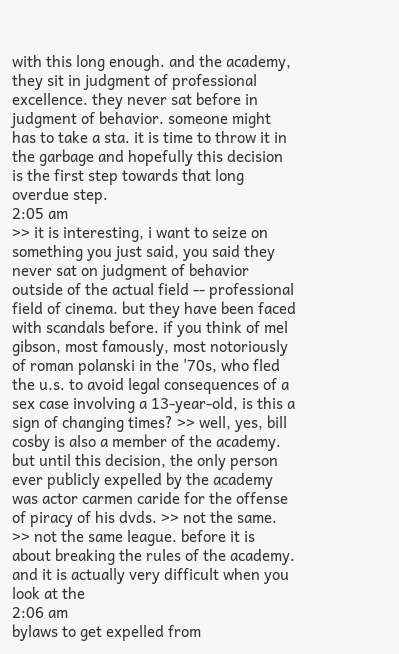with this long enough. and the academy, they sit in judgment of professional excellence. they never sat before in judgment of behavior. someone might has to take a sta. it is time to throw it in the garbage and hopefully this decision is the first step towards that long overdue step.
2:05 am
>> it is interesting, i want to seize on something you just said, you said they never sat on judgment of behavior outside of the actual field -- professional field of cinema. but they have been faced with scandals before. if you think of mel gibson, most famously, most notoriously of roman polanski in the '70s, who fled the u.s. to avoid legal consequences of a sex case involving a 13-year-old, is this a sign of changing times? >> well, yes, bill cosby is also a member of the academy. but until this decision, the only person ever publicly expelled by the academy was actor carmen caride for the offense of piracy of his dvds. >> not the same. >> not the same league. before it is about breaking the rules of the academy. and it is actually very difficult when you look at the
2:06 am
bylaws to get expelled from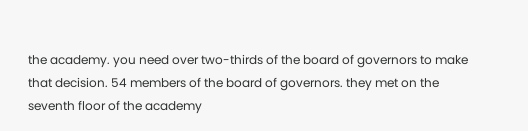the academy. you need over two-thirds of the board of governors to make that decision. 54 members of the board of governors. they met on the seventh floor of the academy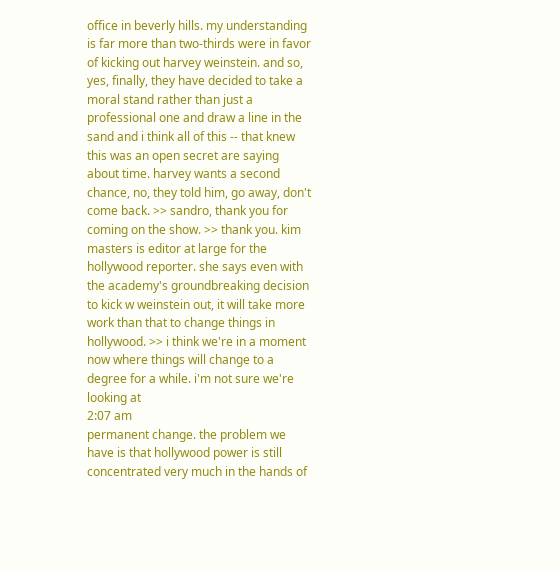office in beverly hills. my understanding is far more than two-thirds were in favor of kicking out harvey weinstein. and so, yes, finally, they have decided to take a moral stand rather than just a professional one and draw a line in the sand and i think all of this -- that knew this was an open secret are saying about time. harvey wants a second chance, no, they told him, go away, don't come back. >> sandro, thank you for coming on the show. >> thank you. kim masters is editor at large for the hollywood reporter. she says even with the academy's groundbreaking decision to kick w weinstein out, it will take more work than that to change things in hollywood. >> i think we're in a moment now where things will change to a degree for a while. i'm not sure we're looking at
2:07 am
permanent change. the problem we have is that hollywood power is still concentrated very much in the hands of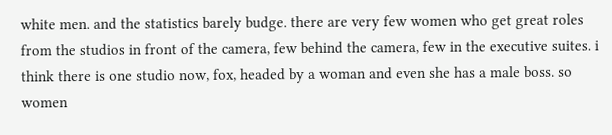white men. and the statistics barely budge. there are very few women who get great roles from the studios in front of the camera, few behind the camera, few in the executive suites. i think there is one studio now, fox, headed by a woman and even she has a male boss. so women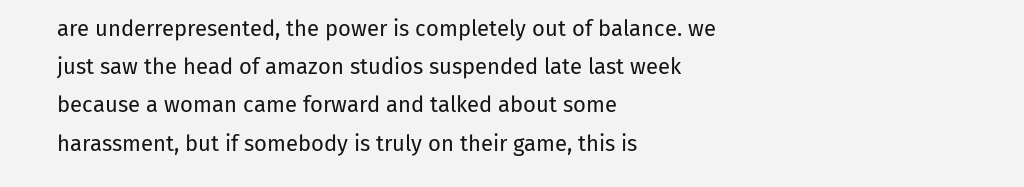are underrepresented, the power is completely out of balance. we just saw the head of amazon studios suspended late last week because a woman came forward and talked about some harassment, but if somebody is truly on their game, this is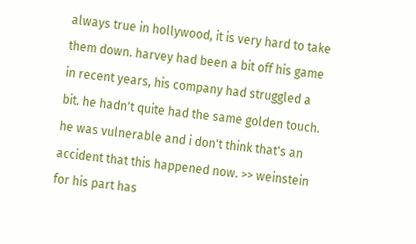always true in hollywood, it is very hard to take them down. harvey had been a bit off his game in recent years, his company had struggled a bit. he hadn't quite had the same golden touch. he was vulnerable and i don't think that's an accident that this happened now. >> weinstein for his part has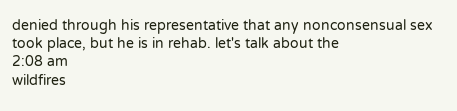denied through his representative that any nonconsensual sex took place, but he is in rehab. let's talk about the
2:08 am
wildfires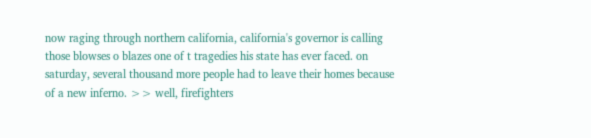now raging through northern california, california's governor is calling those blowses o blazes one of t tragedies his state has ever faced. on saturday, several thousand more people had to leave their homes because of a new inferno. >> well, firefighters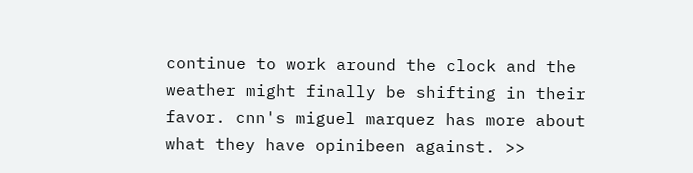continue to work around the clock and the weather might finally be shifting in their favor. cnn's miguel marquez has more about what they have opinibeen against. >>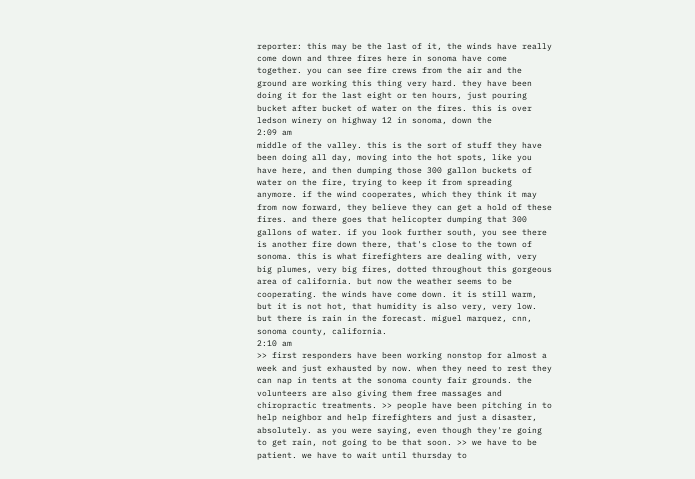reporter: this may be the last of it, the winds have really come down and three fires here in sonoma have come together. you can see fire crews from the air and the ground are working this thing very hard. they have been doing it for the last eight or ten hours, just pouring bucket after bucket of water on the fires. this is over ledson winery on highway 12 in sonoma, down the
2:09 am
middle of the valley. this is the sort of stuff they have been doing all day, moving into the hot spots, like you have here, and then dumping those 300 gallon buckets of water on the fire, trying to keep it from spreading anymore. if the wind cooperates, which they think it may from now forward, they believe they can get a hold of these fires. and there goes that helicopter dumping that 300 gallons of water. if you look further south, you see there is another fire down there, that's close to the town of sonoma. this is what firefighters are dealing with, very big plumes, very big fires, dotted throughout this gorgeous area of california. but now the weather seems to be cooperating. the winds have come down. it is still warm, but it is not hot, that humidity is also very, very low. but there is rain in the forecast. miguel marquez, cnn, sonoma county, california.
2:10 am
>> first responders have been working nonstop for almost a week and just exhausted by now. when they need to rest they can nap in tents at the sonoma county fair grounds. the volunteers are also giving them free massages and chiropractic treatments. >> people have been pitching in to help neighbor and help firefighters and just a disaster, absolutely. as you were saying, even though they're going to get rain, not going to be that soon. >> we have to be patient. we have to wait until thursday to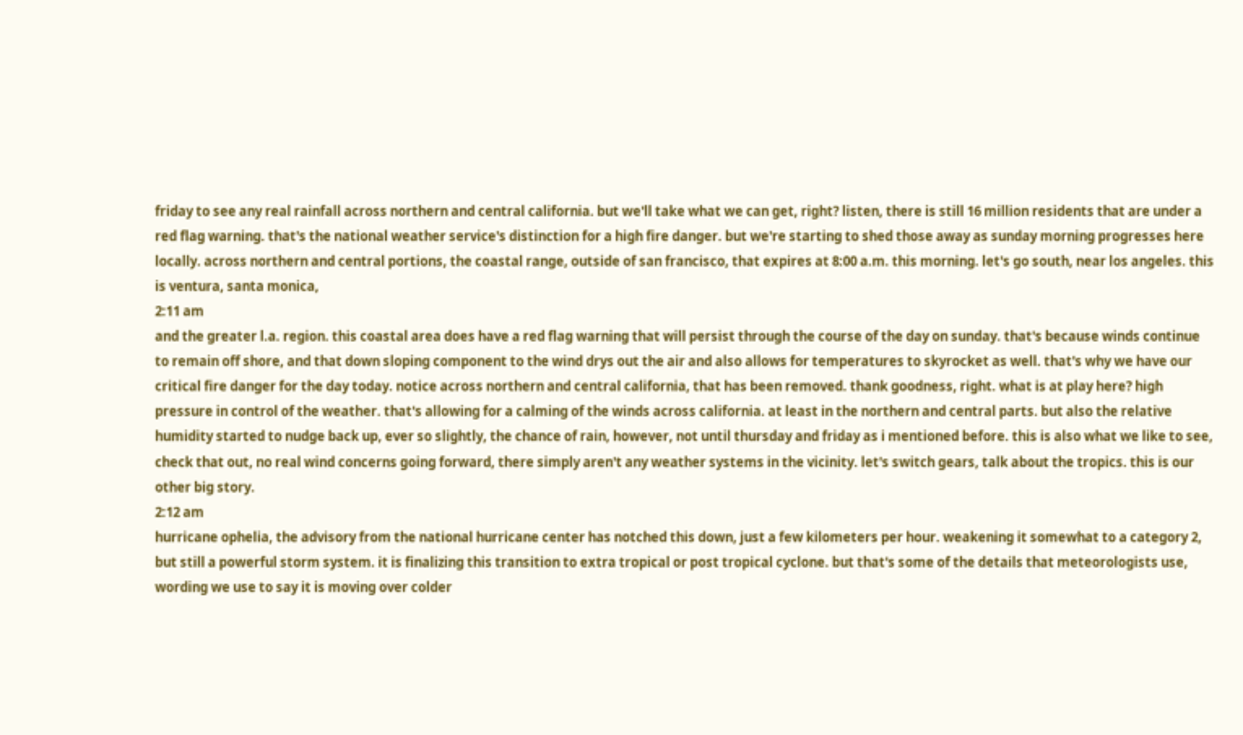friday to see any real rainfall across northern and central california. but we'll take what we can get, right? listen, there is still 16 million residents that are under a red flag warning. that's the national weather service's distinction for a high fire danger. but we're starting to shed those away as sunday morning progresses here locally. across northern and central portions, the coastal range, outside of san francisco, that expires at 8:00 a.m. this morning. let's go south, near los angeles. this is ventura, santa monica,
2:11 am
and the greater l.a. region. this coastal area does have a red flag warning that will persist through the course of the day on sunday. that's because winds continue to remain off shore, and that down sloping component to the wind drys out the air and also allows for temperatures to skyrocket as well. that's why we have our critical fire danger for the day today. notice across northern and central california, that has been removed. thank goodness, right. what is at play here? high pressure in control of the weather. that's allowing for a calming of the winds across california. at least in the northern and central parts. but also the relative humidity started to nudge back up, ever so slightly, the chance of rain, however, not until thursday and friday as i mentioned before. this is also what we like to see, check that out, no real wind concerns going forward, there simply aren't any weather systems in the vicinity. let's switch gears, talk about the tropics. this is our other big story.
2:12 am
hurricane ophelia, the advisory from the national hurricane center has notched this down, just a few kilometers per hour. weakening it somewhat to a category 2, but still a powerful storm system. it is finalizing this transition to extra tropical or post tropical cyclone. but that's some of the details that meteorologists use, wording we use to say it is moving over colder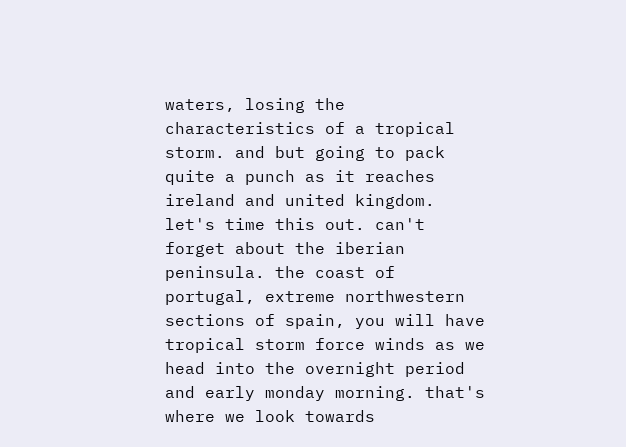waters, losing the characteristics of a tropical storm. and but going to pack quite a punch as it reaches ireland and united kingdom. let's time this out. can't forget about the iberian peninsula. the coast of portugal, extreme northwestern sections of spain, you will have tropical storm force winds as we head into the overnight period and early monday morning. that's where we look towards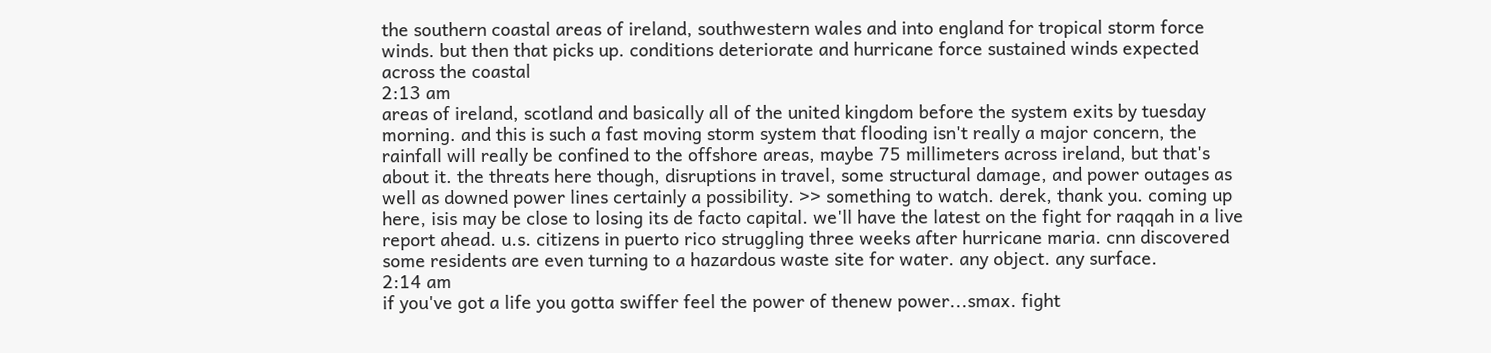the southern coastal areas of ireland, southwestern wales and into england for tropical storm force winds. but then that picks up. conditions deteriorate and hurricane force sustained winds expected across the coastal
2:13 am
areas of ireland, scotland and basically all of the united kingdom before the system exits by tuesday morning. and this is such a fast moving storm system that flooding isn't really a major concern, the rainfall will really be confined to the offshore areas, maybe 75 millimeters across ireland, but that's about it. the threats here though, disruptions in travel, some structural damage, and power outages as well as downed power lines certainly a possibility. >> something to watch. derek, thank you. coming up here, isis may be close to losing its de facto capital. we'll have the latest on the fight for raqqah in a live report ahead. u.s. citizens in puerto rico struggling three weeks after hurricane maria. cnn discovered some residents are even turning to a hazardous waste site for water. any object. any surface.
2:14 am
if you've got a life you gotta swiffer feel the power of thenew power...smax. fight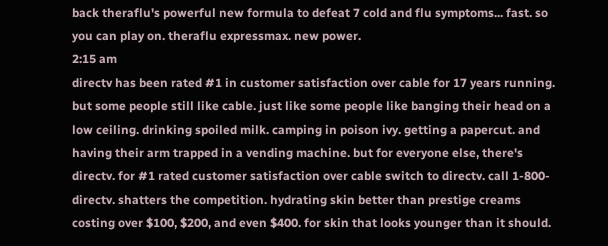back theraflu's powerful new formula to defeat 7 cold and flu symptoms... fast. so you can play on. theraflu expressmax. new power.
2:15 am
directv has been rated #1 in customer satisfaction over cable for 17 years running. but some people still like cable. just like some people like banging their head on a low ceiling. drinking spoiled milk. camping in poison ivy. getting a papercut. and having their arm trapped in a vending machine. but for everyone else, there's directv. for #1 rated customer satisfaction over cable switch to directv. call 1-800-directv. shatters the competition. hydrating skin better than prestige creams costing over $100, $200, and even $400. for skin that looks younger than it should.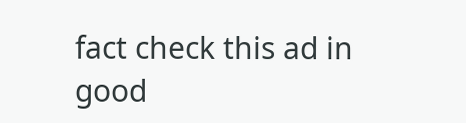fact check this ad in good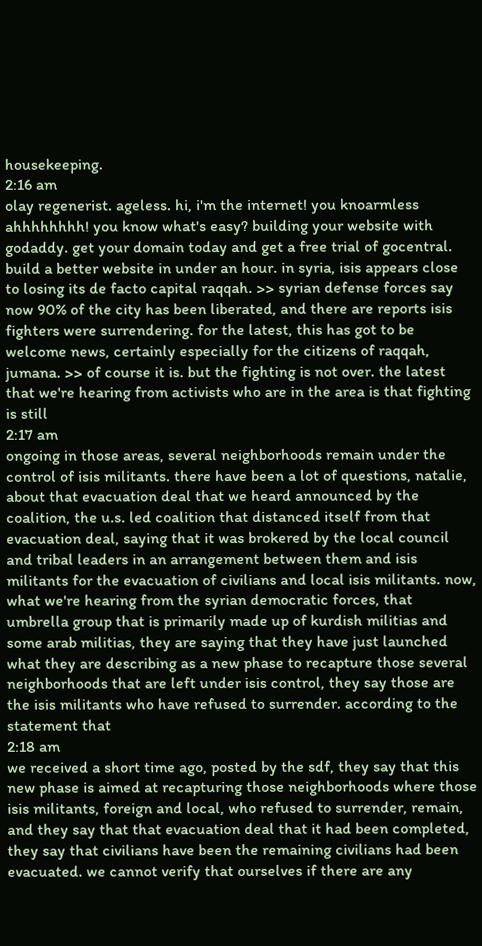housekeeping.
2:16 am
olay regenerist. ageless. hi, i'm the internet! you knoarmless ahhhhhhhh! you know what's easy? building your website with godaddy. get your domain today and get a free trial of gocentral. build a better website in under an hour. in syria, isis appears close to losing its de facto capital raqqah. >> syrian defense forces say now 90% of the city has been liberated, and there are reports isis fighters were surrendering. for the latest, this has got to be welcome news, certainly especially for the citizens of raqqah, jumana. >> of course it is. but the fighting is not over. the latest that we're hearing from activists who are in the area is that fighting is still
2:17 am
ongoing in those areas, several neighborhoods remain under the control of isis militants. there have been a lot of questions, natalie, about that evacuation deal that we heard announced by the coalition, the u.s. led coalition that distanced itself from that evacuation deal, saying that it was brokered by the local council and tribal leaders in an arrangement between them and isis militants for the evacuation of civilians and local isis militants. now, what we're hearing from the syrian democratic forces, that umbrella group that is primarily made up of kurdish militias and some arab militias, they are saying that they have just launched what they are describing as a new phase to recapture those several neighborhoods that are left under isis control, they say those are the isis militants who have refused to surrender. according to the statement that
2:18 am
we received a short time ago, posted by the sdf, they say that this new phase is aimed at recapturing those neighborhoods where those isis militants, foreign and local, who refused to surrender, remain, and they say that that evacuation deal that it had been completed, they say that civilians have been the remaining civilians had been evacuated. we cannot verify that ourselves if there are any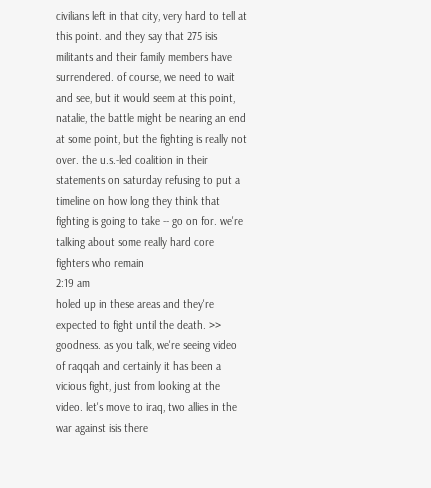civilians left in that city, very hard to tell at this point. and they say that 275 isis militants and their family members have surrendered. of course, we need to wait and see, but it would seem at this point, natalie, the battle might be nearing an end at some point, but the fighting is really not over. the u.s.-led coalition in their statements on saturday refusing to put a timeline on how long they think that fighting is going to take -- go on for. we're talking about some really hard core fighters who remain
2:19 am
holed up in these areas and they're expected to fight until the death. >> goodness. as you talk, we're seeing video of raqqah and certainly it has been a vicious fight, just from looking at the video. let's move to iraq, two allies in the war against isis there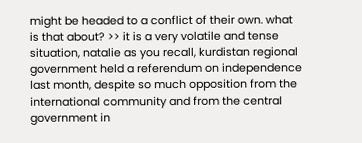might be headed to a conflict of their own. what is that about? >> it is a very volatile and tense situation, natalie as you recall, kurdistan regional government held a referendum on independence last month, despite so much opposition from the international community and from the central government in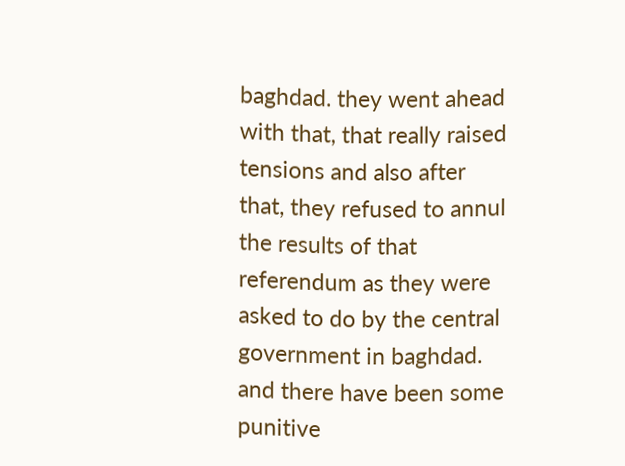baghdad. they went ahead with that, that really raised tensions and also after that, they refused to annul the results of that referendum as they were asked to do by the central government in baghdad. and there have been some punitive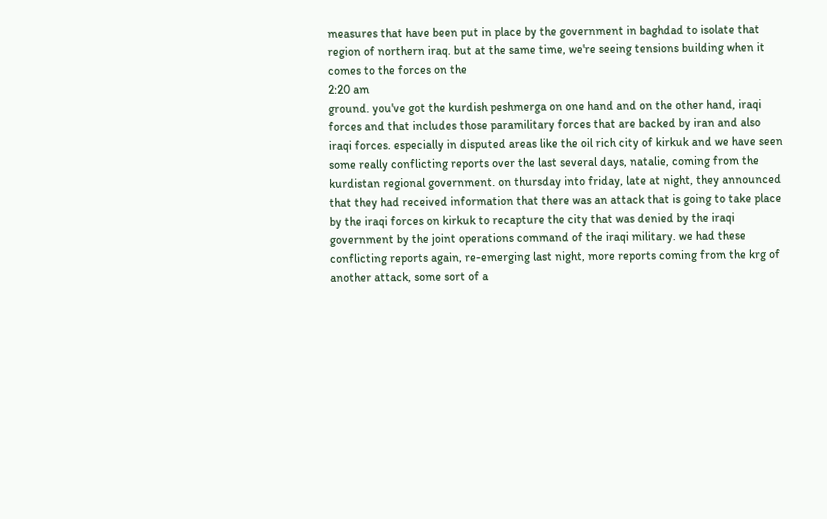measures that have been put in place by the government in baghdad to isolate that region of northern iraq. but at the same time, we're seeing tensions building when it comes to the forces on the
2:20 am
ground. you've got the kurdish peshmerga on one hand and on the other hand, iraqi forces and that includes those paramilitary forces that are backed by iran and also iraqi forces. especially in disputed areas like the oil rich city of kirkuk and we have seen some really conflicting reports over the last several days, natalie, coming from the kurdistan regional government. on thursday into friday, late at night, they announced that they had received information that there was an attack that is going to take place by the iraqi forces on kirkuk to recapture the city that was denied by the iraqi government by the joint operations command of the iraqi military. we had these conflicting reports again, re-emerging last night, more reports coming from the krg of another attack, some sort of a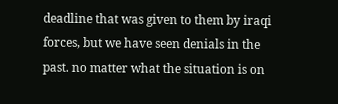deadline that was given to them by iraqi forces, but we have seen denials in the past. no matter what the situation is on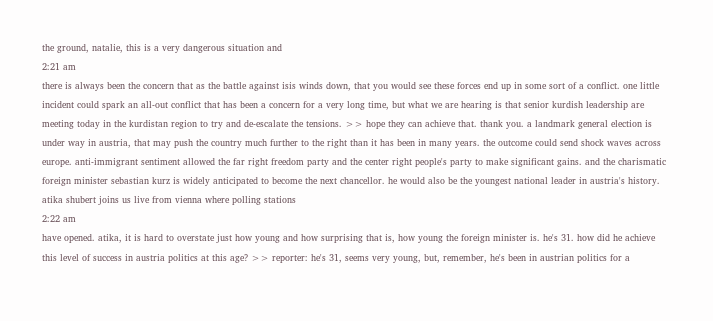the ground, natalie, this is a very dangerous situation and
2:21 am
there is always been the concern that as the battle against isis winds down, that you would see these forces end up in some sort of a conflict. one little incident could spark an all-out conflict that has been a concern for a very long time, but what we are hearing is that senior kurdish leadership are meeting today in the kurdistan region to try and de-escalate the tensions. >> hope they can achieve that. thank you. a landmark general election is under way in austria, that may push the country much further to the right than it has been in many years. the outcome could send shock waves across europe. anti-immigrant sentiment allowed the far right freedom party and the center right people's party to make significant gains. and the charismatic foreign minister sebastian kurz is widely anticipated to become the next chancellor. he would also be the youngest national leader in austria's history. atika shubert joins us live from vienna where polling stations
2:22 am
have opened. atika, it is hard to overstate just how young and how surprising that is, how young the foreign minister is. he's 31. how did he achieve this level of success in austria politics at this age? >> reporter: he's 31, seems very young, but, remember, he's been in austrian politics for a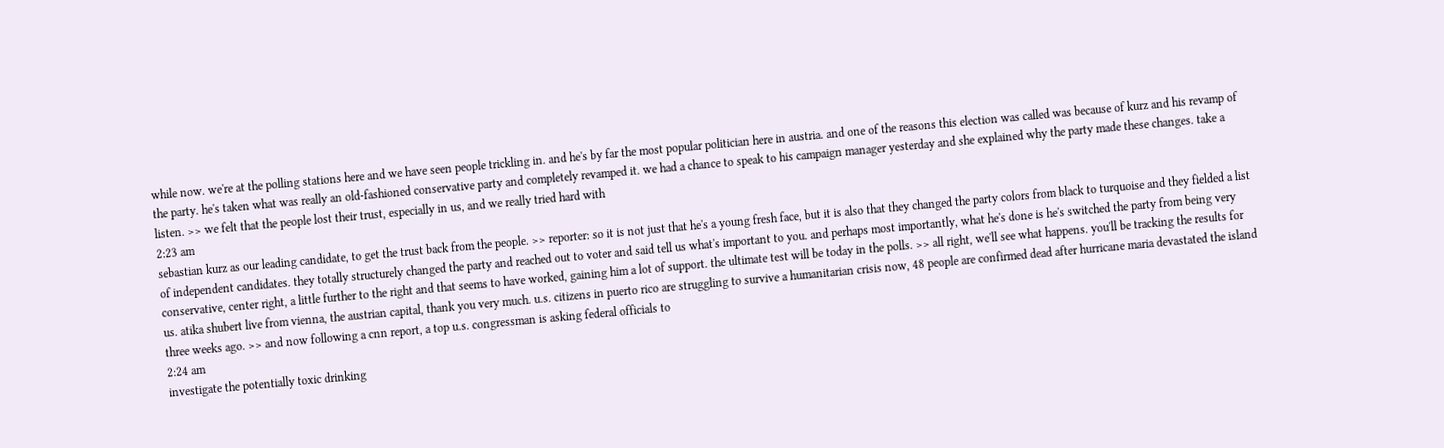while now. we're at the polling stations here and we have seen people trickling in. and he's by far the most popular politician here in austria. and one of the reasons this election was called was because of kurz and his revamp of the party. he's taken what was really an old-fashioned conservative party and completely revamped it. we had a chance to speak to his campaign manager yesterday and she explained why the party made these changes. take a listen. >> we felt that the people lost their trust, especially in us, and we really tried hard with
2:23 am
sebastian kurz as our leading candidate, to get the trust back from the people. >> reporter: so it is not just that he's a young fresh face, but it is also that they changed the party colors from black to turquoise and they fielded a list of independent candidates. they totally structurely changed the party and reached out to voter and said tell us what's important to you. and perhaps most importantly, what he's done is he's switched the party from being very conservative, center right, a little further to the right and that seems to have worked, gaining him a lot of support. the ultimate test will be today in the polls. >> all right, we'll see what happens. you'll be tracking the results for us. atika shubert live from vienna, the austrian capital, thank you very much. u.s. citizens in puerto rico are struggling to survive a humanitarian crisis now, 48 people are confirmed dead after hurricane maria devastated the island three weeks ago. >> and now following a cnn report, a top u.s. congressman is asking federal officials to
2:24 am
investigate the potentially toxic drinking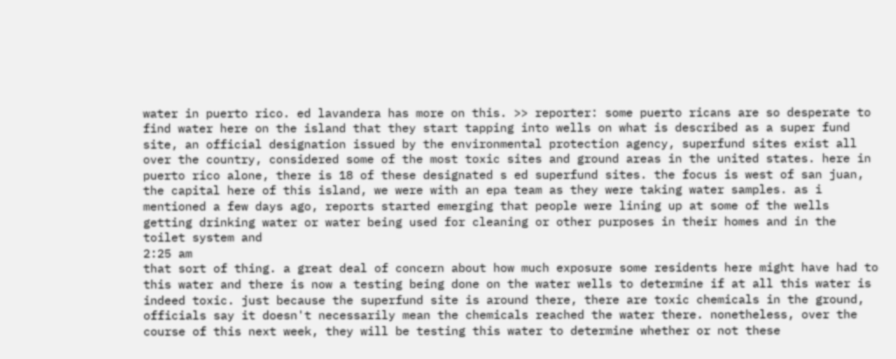water in puerto rico. ed lavandera has more on this. >> reporter: some puerto ricans are so desperate to find water here on the island that they start tapping into wells on what is described as a super fund site, an official designation issued by the environmental protection agency, superfund sites exist all over the country, considered some of the most toxic sites and ground areas in the united states. here in puerto rico alone, there is 18 of these designated s ed superfund sites. the focus is west of san juan, the capital here of this island, we were with an epa team as they were taking water samples. as i mentioned a few days ago, reports started emerging that people were lining up at some of the wells getting drinking water or water being used for cleaning or other purposes in their homes and in the toilet system and
2:25 am
that sort of thing. a great deal of concern about how much exposure some residents here might have had to this water and there is now a testing being done on the water wells to determine if at all this water is indeed toxic. just because the superfund site is around there, there are toxic chemicals in the ground, officials say it doesn't necessarily mean the chemicals reached the water there. nonetheless, over the course of this next week, they will be testing this water to determine whether or not these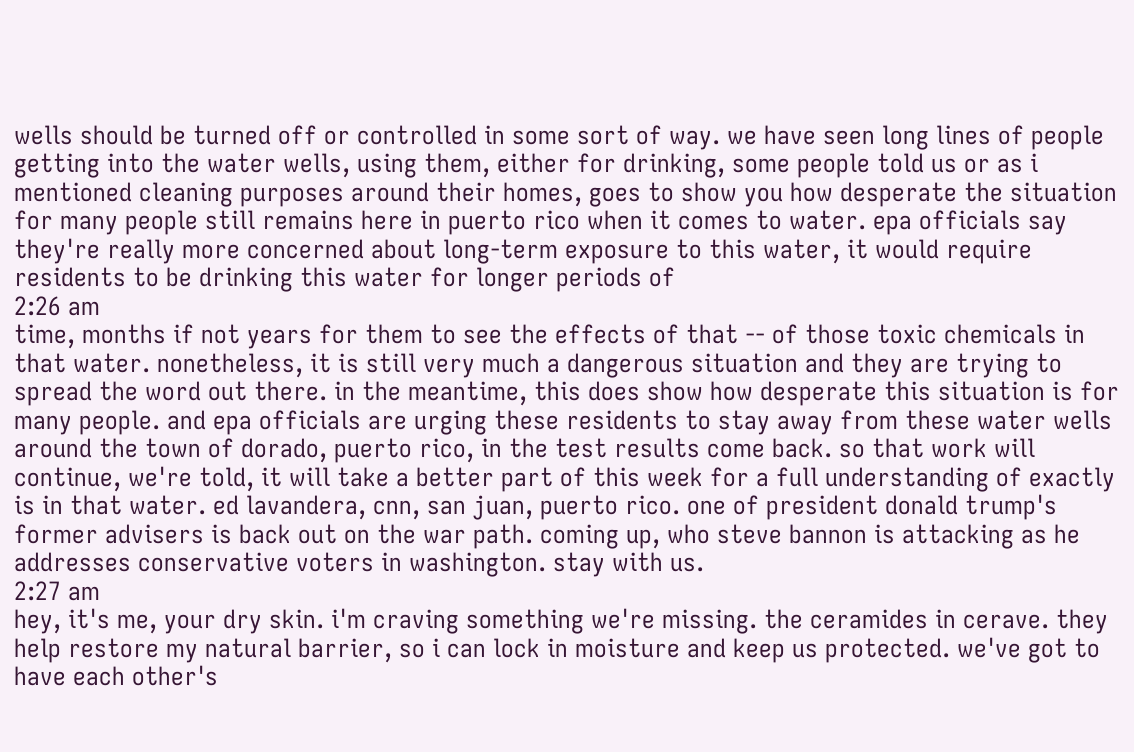wells should be turned off or controlled in some sort of way. we have seen long lines of people getting into the water wells, using them, either for drinking, some people told us or as i mentioned cleaning purposes around their homes, goes to show you how desperate the situation for many people still remains here in puerto rico when it comes to water. epa officials say they're really more concerned about long-term exposure to this water, it would require residents to be drinking this water for longer periods of
2:26 am
time, months if not years for them to see the effects of that -- of those toxic chemicals in that water. nonetheless, it is still very much a dangerous situation and they are trying to spread the word out there. in the meantime, this does show how desperate this situation is for many people. and epa officials are urging these residents to stay away from these water wells around the town of dorado, puerto rico, in the test results come back. so that work will continue, we're told, it will take a better part of this week for a full understanding of exactly is in that water. ed lavandera, cnn, san juan, puerto rico. one of president donald trump's former advisers is back out on the war path. coming up, who steve bannon is attacking as he addresses conservative voters in washington. stay with us.
2:27 am
hey, it's me, your dry skin. i'm craving something we're missing. the ceramides in cerave. they help restore my natural barrier, so i can lock in moisture and keep us protected. we've got to have each other's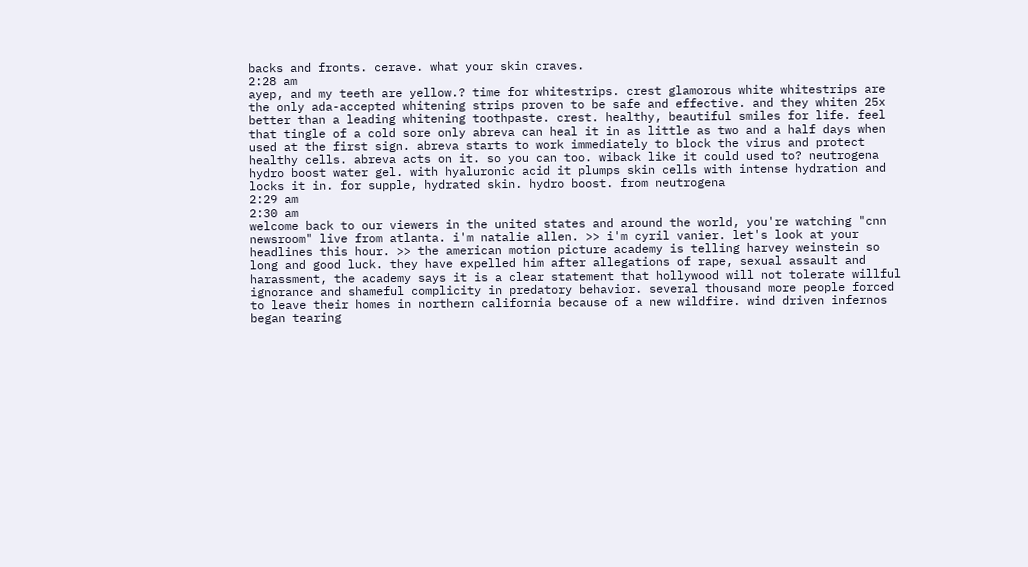backs and fronts. cerave. what your skin craves.
2:28 am
ayep, and my teeth are yellow.? time for whitestrips. crest glamorous white whitestrips are the only ada-accepted whitening strips proven to be safe and effective. and they whiten 25x better than a leading whitening toothpaste. crest. healthy, beautiful smiles for life. feel that tingle of a cold sore only abreva can heal it in as little as two and a half days when used at the first sign. abreva starts to work immediately to block the virus and protect healthy cells. abreva acts on it. so you can too. wiback like it could used to? neutrogena hydro boost water gel. with hyaluronic acid it plumps skin cells with intense hydration and locks it in. for supple, hydrated skin. hydro boost. from neutrogena
2:29 am
2:30 am
welcome back to our viewers in the united states and around the world, you're watching "cnn newsroom" live from atlanta. i'm natalie allen. >> i'm cyril vanier. let's look at your headlines this hour. >> the american motion picture academy is telling harvey weinstein so long and good luck. they have expelled him after allegations of rape, sexual assault and harassment, the academy says it is a clear statement that hollywood will not tolerate willful ignorance and shameful complicity in predatory behavior. several thousand more people forced to leave their homes in northern california because of a new wildfire. wind driven infernos began tearing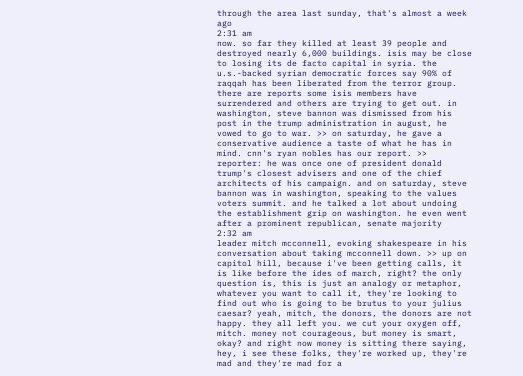through the area last sunday, that's almost a week ago
2:31 am
now. so far they killed at least 39 people and destroyed nearly 6,000 buildings. isis may be close to losing its de facto capital in syria. the u.s.-backed syrian democratic forces say 90% of raqqah has been liberated from the terror group. there are reports some isis members have surrendered and others are trying to get out. in washington, steve bannon was dismissed from his post in the trump administration in august, he vowed to go to war. >> on saturday, he gave a conservative audience a taste of what he has in mind. cnn's ryan nobles has our report. >> reporter: he was once one of president donald trump's closest advisers and one of the chief architects of his campaign. and on saturday, steve bannon was in washington, speaking to the values voters summit. and he talked a lot about undoing the establishment grip on washington. he even went after a prominent republican, senate majority
2:32 am
leader mitch mcconnell, evoking shakespeare in his conversation about taking mcconnell down. >> up on capitol hill, because i've been getting calls, it is like before the ides of march, right? the only question is, this is just an analogy or metaphor, whatever you want to call it, they're looking to find out who is going to be brutus to your julius caesar? yeah, mitch, the donors, the donors are not happy. they all left you. we cut your oxygen off, mitch. money not courageous, but money is smart, okay? and right now money is sitting there saying, hey, i see these folks, they're worked up, they're mad and they're mad for a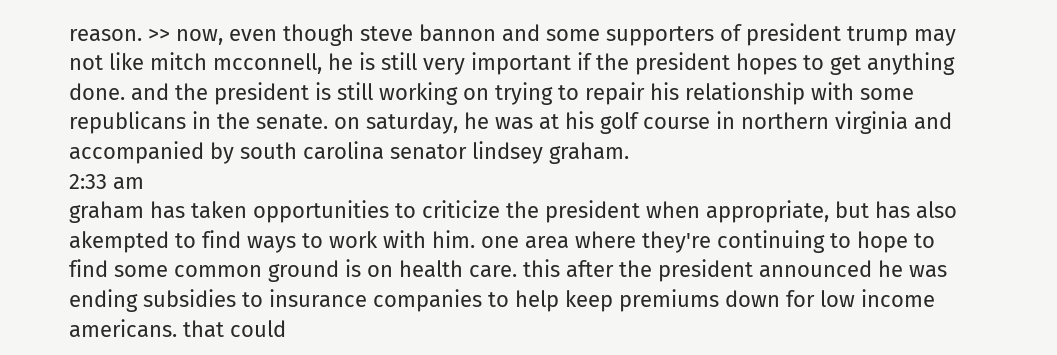reason. >> now, even though steve bannon and some supporters of president trump may not like mitch mcconnell, he is still very important if the president hopes to get anything done. and the president is still working on trying to repair his relationship with some republicans in the senate. on saturday, he was at his golf course in northern virginia and accompanied by south carolina senator lindsey graham.
2:33 am
graham has taken opportunities to criticize the president when appropriate, but has also akempted to find ways to work with him. one area where they're continuing to hope to find some common ground is on health care. this after the president announced he was ending subsidies to insurance companies to help keep premiums down for low income americans. that could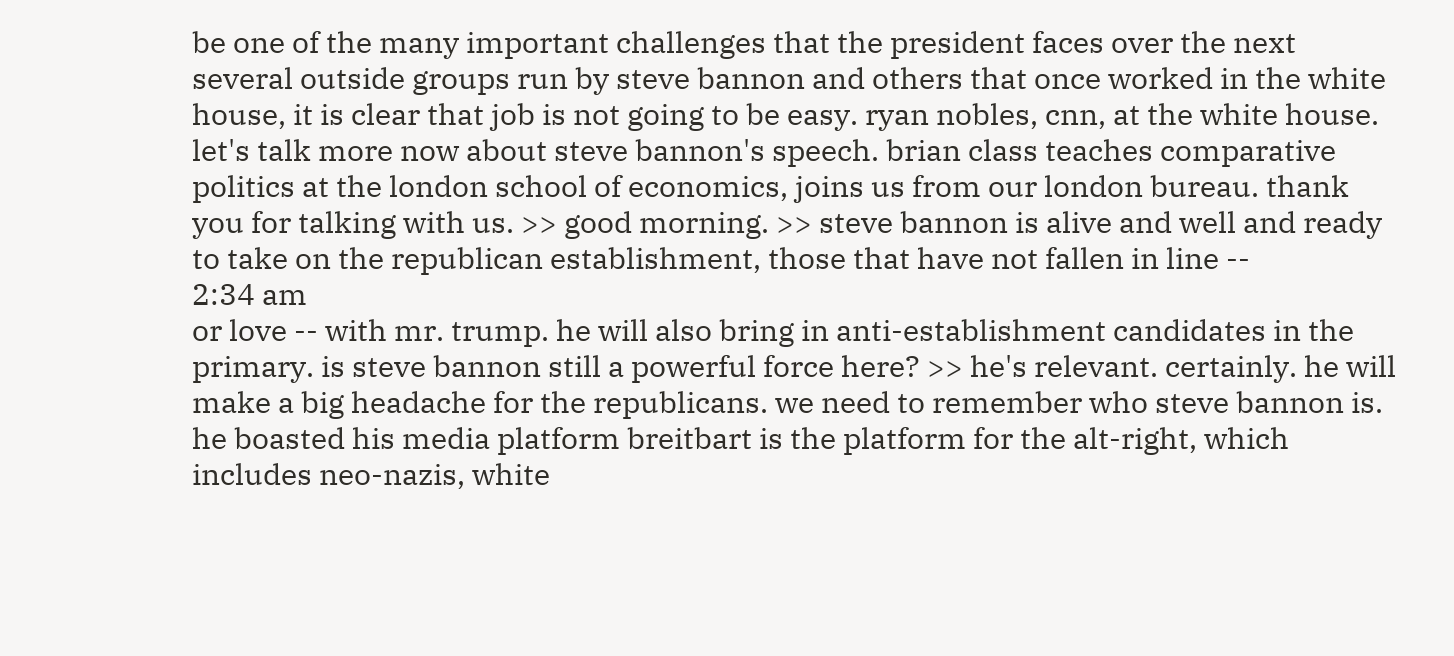be one of the many important challenges that the president faces over the next several outside groups run by steve bannon and others that once worked in the white house, it is clear that job is not going to be easy. ryan nobles, cnn, at the white house. let's talk more now about steve bannon's speech. brian class teaches comparative politics at the london school of economics, joins us from our london bureau. thank you for talking with us. >> good morning. >> steve bannon is alive and well and ready to take on the republican establishment, those that have not fallen in line --
2:34 am
or love -- with mr. trump. he will also bring in anti-establishment candidates in the primary. is steve bannon still a powerful force here? >> he's relevant. certainly. he will make a big headache for the republicans. we need to remember who steve bannon is. he boasted his media platform breitbart is the platform for the alt-right, which includes neo-nazis, white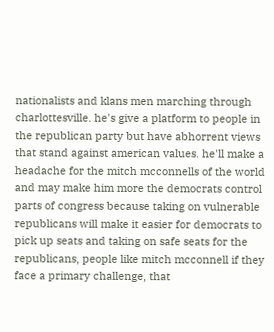nationalists and klans men marching through charlottesville. he's give a platform to people in the republican party but have abhorrent views that stand against american values. he'll make a headache for the mitch mcconnells of the world and may make him more the democrats control parts of congress because taking on vulnerable republicans will make it easier for democrats to pick up seats and taking on safe seats for the republicans, people like mitch mcconnell if they face a primary challenge, that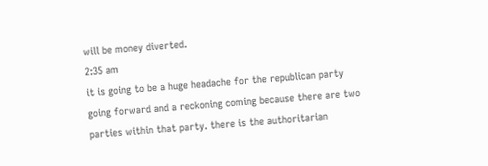will be money diverted.
2:35 am
it is going to be a huge headache for the republican party going forward and a reckoning coming because there are two parties within that party. there is the authoritarian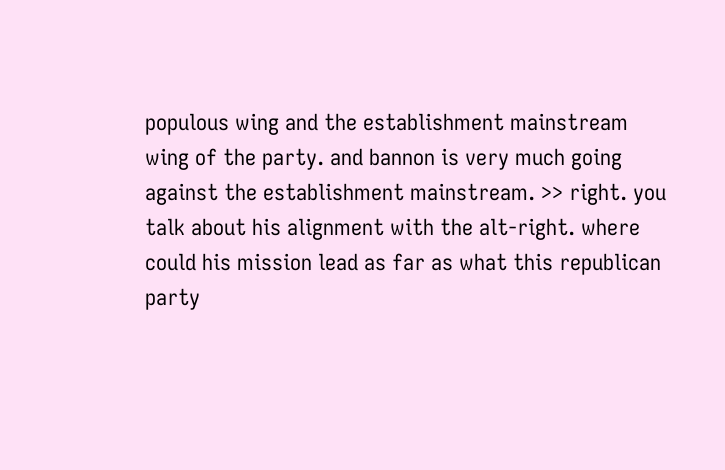populous wing and the establishment mainstream wing of the party. and bannon is very much going against the establishment mainstream. >> right. you talk about his alignment with the alt-right. where could his mission lead as far as what this republican party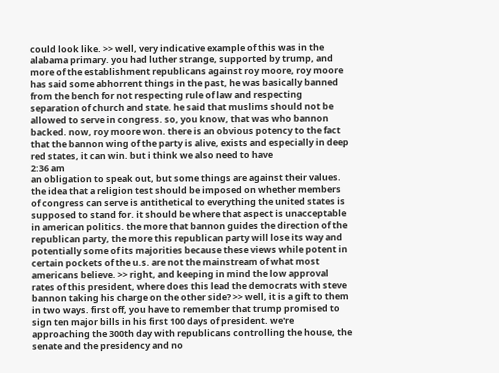could look like. >> well, very indicative example of this was in the alabama primary. you had luther strange, supported by trump, and more of the establishment republicans against roy moore, roy moore has said some abhorrent things in the past, he was basically banned from the bench for not respecting rule of law and respecting separation of church and state. he said that muslims should not be allowed to serve in congress. so, you know, that was who bannon backed. now, roy moore won. there is an obvious potency to the fact that the bannon wing of the party is alive, exists and especially in deep red states, it can win. but i think we also need to have
2:36 am
an obligation to speak out, but some things are against their values. the idea that a religion test should be imposed on whether members of congress can serve is antithetical to everything the united states is supposed to stand for. it should be where that aspect is unacceptable in american politics. the more that bannon guides the direction of the republican party, the more this republican party will lose its way and potentially some of its majorities because these views while potent in certain pockets of the u.s. are not the mainstream of what most americans believe. >> right, and keeping in mind the low approval rates of this president, where does this lead the democrats with steve bannon taking his charge on the other side? >> well, it is a gift to them in two ways. first off, you have to remember that trump promised to sign ten major bills in his first 100 days of president. we're approaching the 300th day with republicans controlling the house, the senate and the presidency and no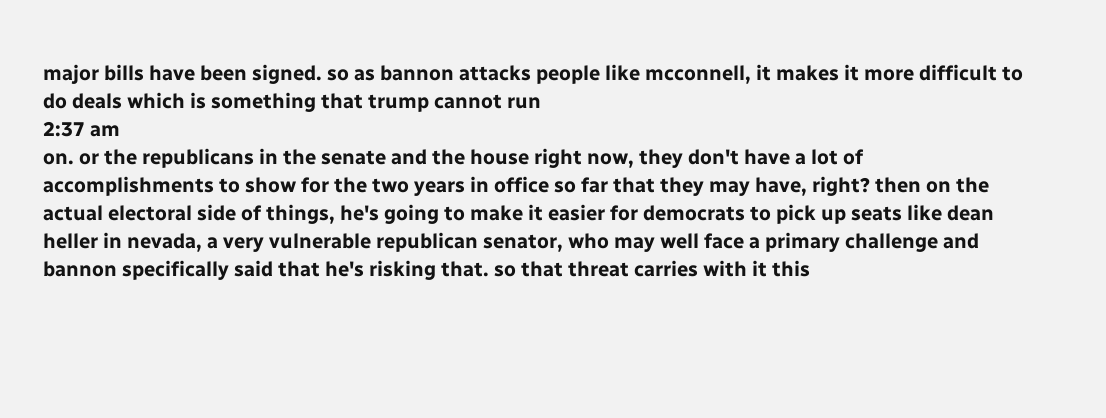major bills have been signed. so as bannon attacks people like mcconnell, it makes it more difficult to do deals which is something that trump cannot run
2:37 am
on. or the republicans in the senate and the house right now, they don't have a lot of accomplishments to show for the two years in office so far that they may have, right? then on the actual electoral side of things, he's going to make it easier for democrats to pick up seats like dean heller in nevada, a very vulnerable republican senator, who may well face a primary challenge and bannon specifically said that he's risking that. so that threat carries with it this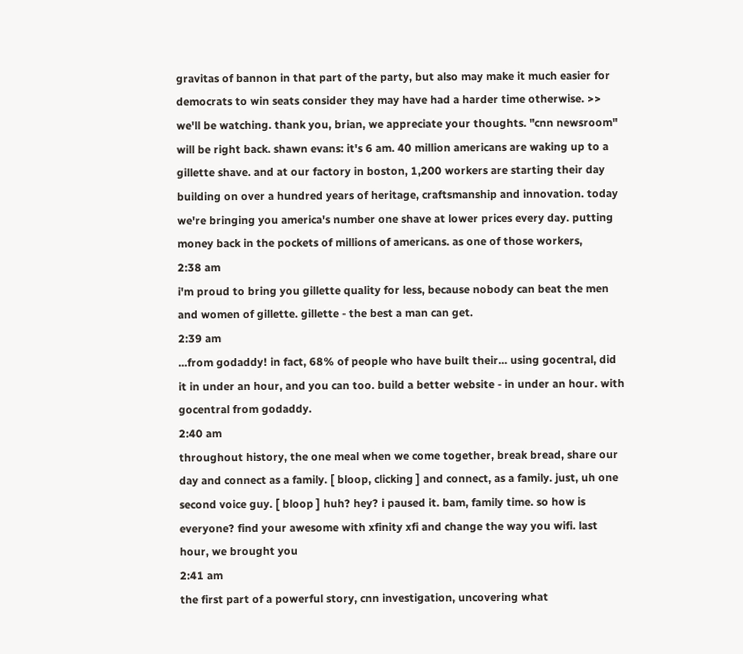gravitas of bannon in that part of the party, but also may make it much easier for democrats to win seats consider they may have had a harder time otherwise. >> we'll be watching. thank you, brian, we appreciate your thoughts. "cnn newsroom" will be right back. shawn evans: it's 6 am. 40 million americans are waking up to a gillette shave. and at our factory in boston, 1,200 workers are starting their day building on over a hundred years of heritage, craftsmanship and innovation. today we're bringing you america's number one shave at lower prices every day. putting money back in the pockets of millions of americans. as one of those workers,
2:38 am
i'm proud to bring you gillette quality for less, because nobody can beat the men and women of gillette. gillette - the best a man can get.
2:39 am
...from godaddy! in fact, 68% of people who have built their... using gocentral, did it in under an hour, and you can too. build a better website - in under an hour. with gocentral from godaddy.
2:40 am
throughout history, the one meal when we come together, break bread, share our day and connect as a family. [ bloop, clicking ] and connect, as a family. just, uh one second voice guy. [ bloop ] huh? hey? i paused it. bam, family time. so how is everyone? find your awesome with xfinity xfi and change the way you wifi. last hour, we brought you
2:41 am
the first part of a powerful story, cnn investigation, uncovering what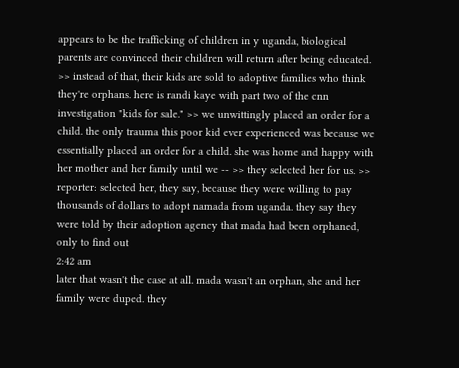appears to be the trafficking of children in y uganda, biological parents are convinced their children will return after being educated. >> instead of that, their kids are sold to adoptive families who think they're orphans. here is randi kaye with part two of the cnn investigation "kids for sale." >> we unwittingly placed an order for a child. the only trauma this poor kid ever experienced was because we essentially placed an order for a child. she was home and happy with her mother and her family until we -- >> they selected her for us. >> reporter: selected her, they say, because they were willing to pay thousands of dollars to adopt namada from uganda. they say they were told by their adoption agency that mada had been orphaned, only to find out
2:42 am
later that wasn't the case at all. mada wasn't an orphan, she and her family were duped. they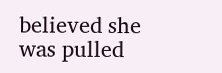believed she was pulled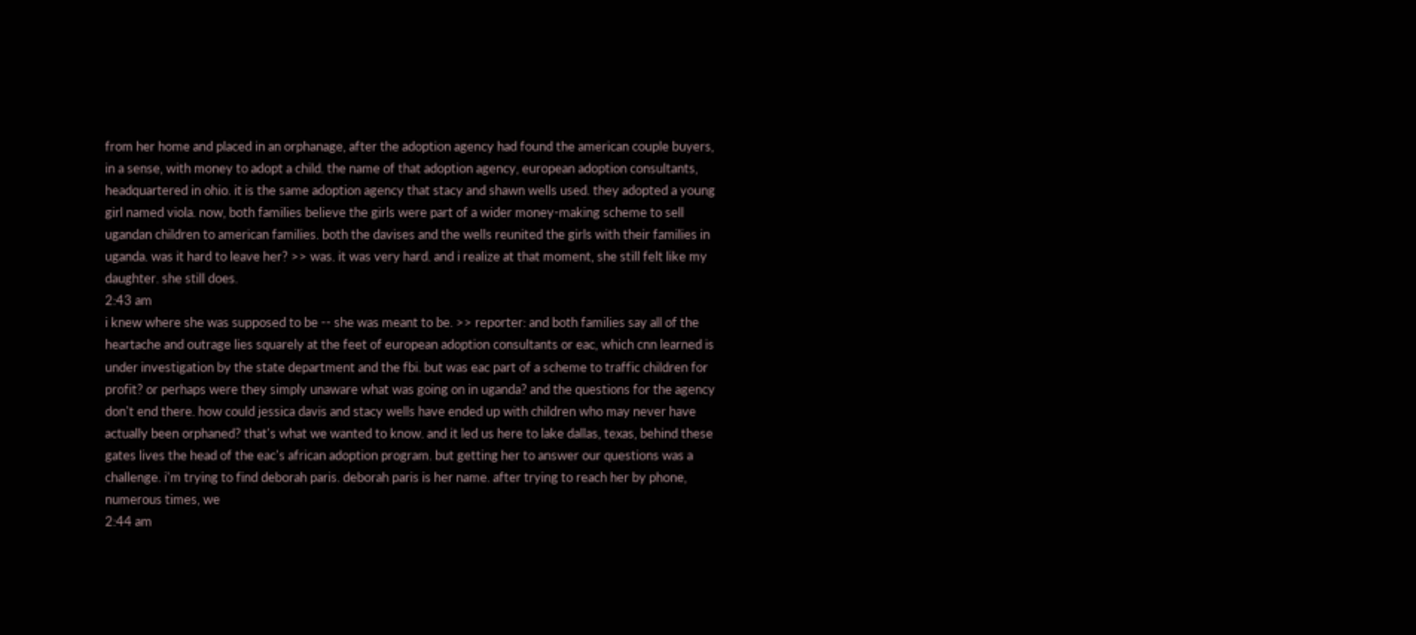from her home and placed in an orphanage, after the adoption agency had found the american couple buyers, in a sense, with money to adopt a child. the name of that adoption agency, european adoption consultants, headquartered in ohio. it is the same adoption agency that stacy and shawn wells used. they adopted a young girl named viola. now, both families believe the girls were part of a wider money-making scheme to sell ugandan children to american families. both the davises and the wells reunited the girls with their families in uganda. was it hard to leave her? >> was. it was very hard. and i realize at that moment, she still felt like my daughter. she still does.
2:43 am
i knew where she was supposed to be -- she was meant to be. >> reporter: and both families say all of the heartache and outrage lies squarely at the feet of european adoption consultants or eac, which cnn learned is under investigation by the state department and the fbi. but was eac part of a scheme to traffic children for profit? or perhaps were they simply unaware what was going on in uganda? and the questions for the agency don't end there. how could jessica davis and stacy wells have ended up with children who may never have actually been orphaned? that's what we wanted to know. and it led us here to lake dallas, texas, behind these gates lives the head of the eac's african adoption program. but getting her to answer our questions was a challenge. i'm trying to find deborah paris. deborah paris is her name. after trying to reach her by phone, numerous times, we
2:44 am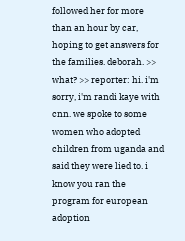followed her for more than an hour by car, hoping to get answers for the families. deborah. >> what? >> reporter: hi. i'm sorry, i'm randi kaye with cnn. we spoke to some women who adopted children from uganda and said they were lied to. i know you ran the program for european adoption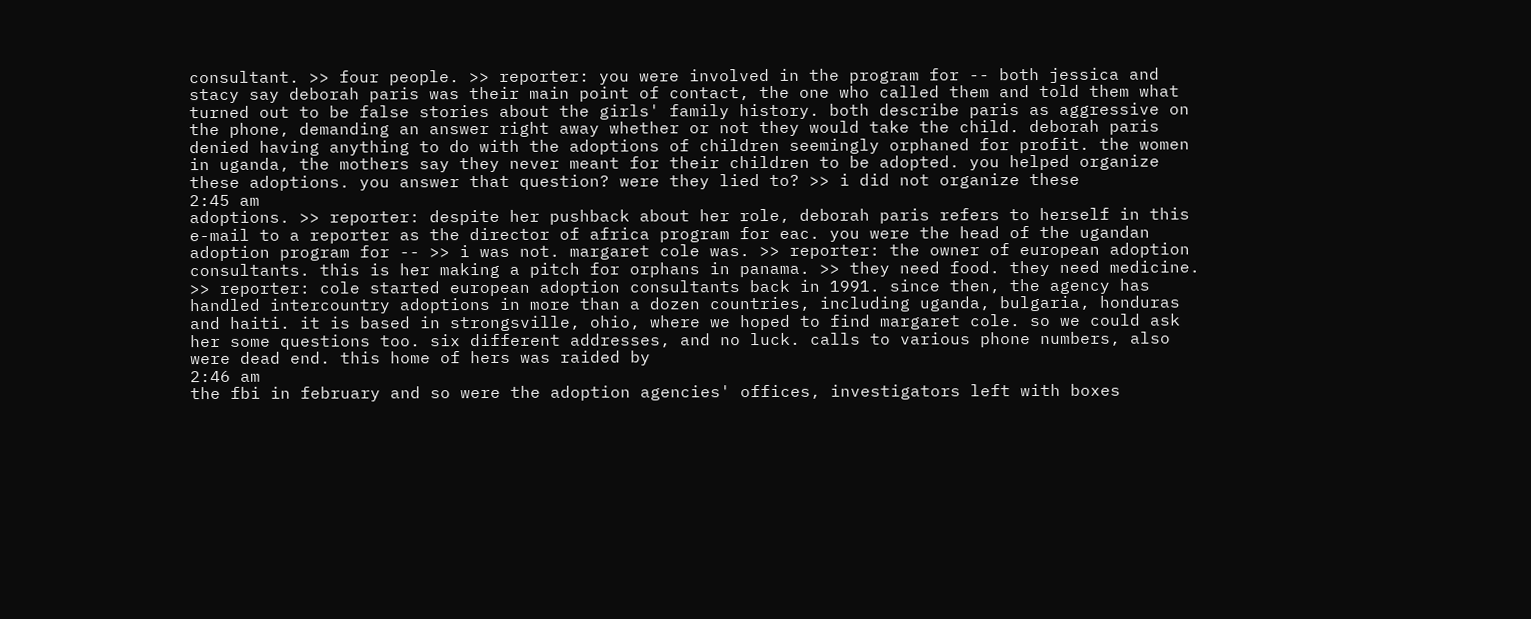consultant. >> four people. >> reporter: you were involved in the program for -- both jessica and stacy say deborah paris was their main point of contact, the one who called them and told them what turned out to be false stories about the girls' family history. both describe paris as aggressive on the phone, demanding an answer right away whether or not they would take the child. deborah paris denied having anything to do with the adoptions of children seemingly orphaned for profit. the women in uganda, the mothers say they never meant for their children to be adopted. you helped organize these adoptions. you answer that question? were they lied to? >> i did not organize these
2:45 am
adoptions. >> reporter: despite her pushback about her role, deborah paris refers to herself in this e-mail to a reporter as the director of africa program for eac. you were the head of the ugandan adoption program for -- >> i was not. margaret cole was. >> reporter: the owner of european adoption consultants. this is her making a pitch for orphans in panama. >> they need food. they need medicine. >> reporter: cole started european adoption consultants back in 1991. since then, the agency has handled intercountry adoptions in more than a dozen countries, including uganda, bulgaria, honduras and haiti. it is based in strongsville, ohio, where we hoped to find margaret cole. so we could ask her some questions too. six different addresses, and no luck. calls to various phone numbers, also were dead end. this home of hers was raided by
2:46 am
the fbi in february and so were the adoption agencies' offices, investigators left with boxes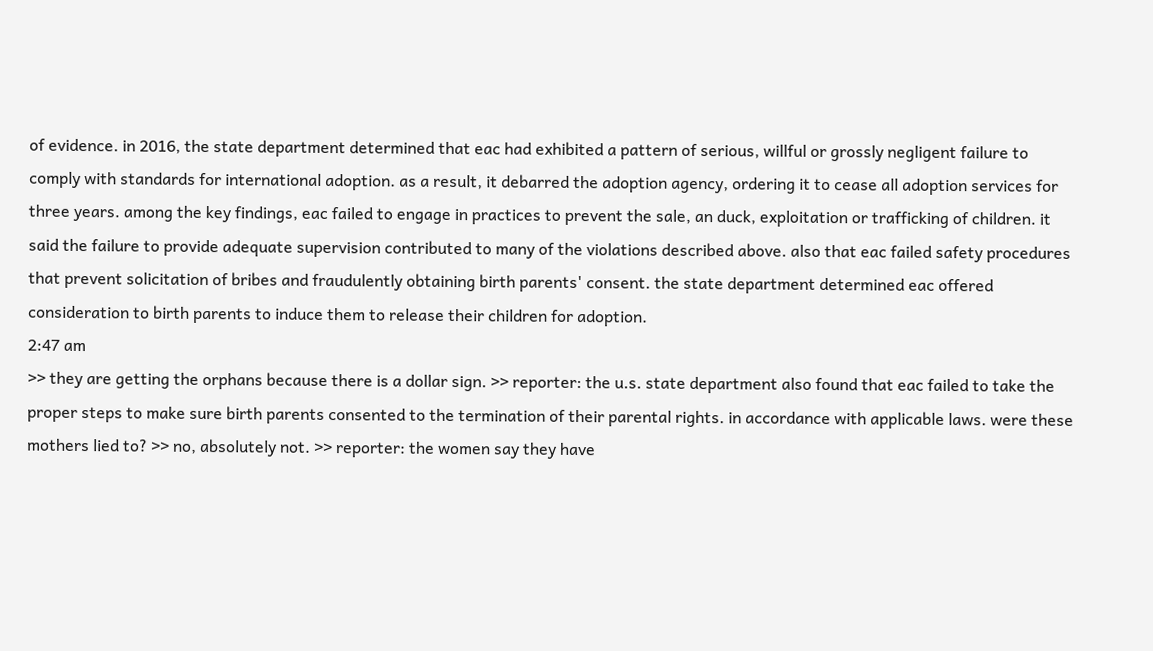of evidence. in 2016, the state department determined that eac had exhibited a pattern of serious, willful or grossly negligent failure to comply with standards for international adoption. as a result, it debarred the adoption agency, ordering it to cease all adoption services for three years. among the key findings, eac failed to engage in practices to prevent the sale, an duck, exploitation or trafficking of children. it said the failure to provide adequate supervision contributed to many of the violations described above. also that eac failed safety procedures that prevent solicitation of bribes and fraudulently obtaining birth parents' consent. the state department determined eac offered consideration to birth parents to induce them to release their children for adoption.
2:47 am
>> they are getting the orphans because there is a dollar sign. >> reporter: the u.s. state department also found that eac failed to take the proper steps to make sure birth parents consented to the termination of their parental rights. in accordance with applicable laws. were these mothers lied to? >> no, absolutely not. >> reporter: the women say they have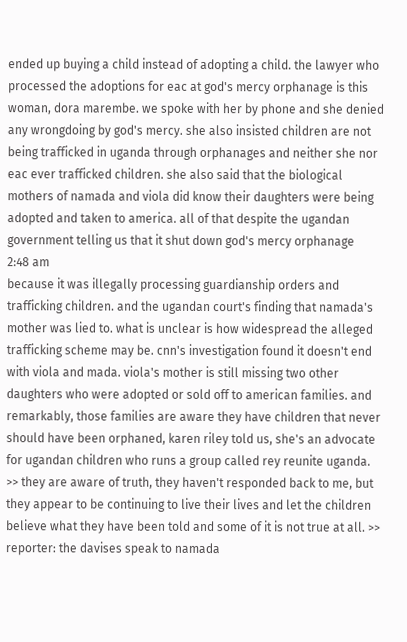ended up buying a child instead of adopting a child. the lawyer who processed the adoptions for eac at god's mercy orphanage is this woman, dora marembe. we spoke with her by phone and she denied any wrongdoing by god's mercy. she also insisted children are not being trafficked in uganda through orphanages and neither she nor eac ever trafficked children. she also said that the biological mothers of namada and viola did know their daughters were being adopted and taken to america. all of that despite the ugandan government telling us that it shut down god's mercy orphanage
2:48 am
because it was illegally processing guardianship orders and trafficking children. and the ugandan court's finding that namada's mother was lied to. what is unclear is how widespread the alleged trafficking scheme may be. cnn's investigation found it doesn't end with viola and mada. viola's mother is still missing two other daughters who were adopted or sold off to american families. and remarkably, those families are aware they have children that never should have been orphaned, karen riley told us, she's an advocate for ugandan children who runs a group called rey reunite uganda. >> they are aware of truth, they haven't responded back to me, but they appear to be continuing to live their lives and let the children believe what they have been told and some of it is not true at all. >> reporter: the davises speak to namada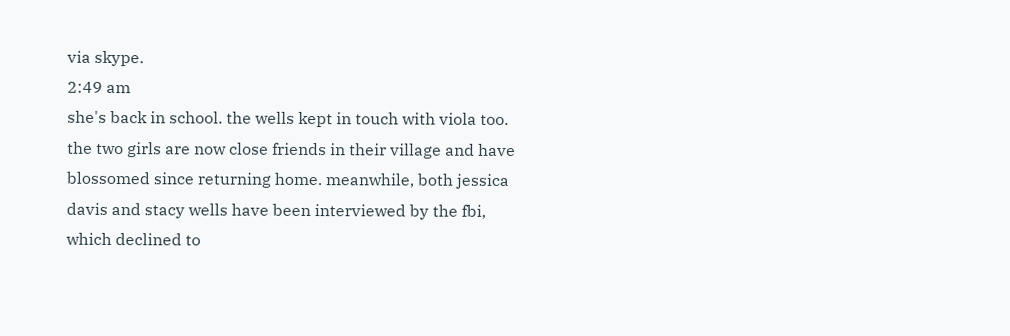via skype.
2:49 am
she's back in school. the wells kept in touch with viola too. the two girls are now close friends in their village and have blossomed since returning home. meanwhile, both jessica davis and stacy wells have been interviewed by the fbi, which declined to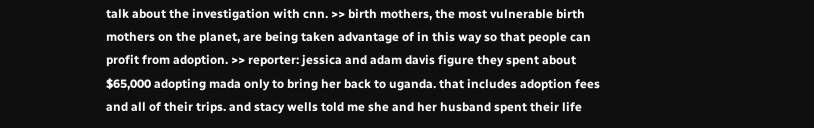talk about the investigation with cnn. >> birth mothers, the most vulnerable birth mothers on the planet, are being taken advantage of in this way so that people can profit from adoption. >> reporter: jessica and adam davis figure they spent about $65,000 adopting mada only to bring her back to uganda. that includes adoption fees and all of their trips. and stacy wells told me she and her husband spent their life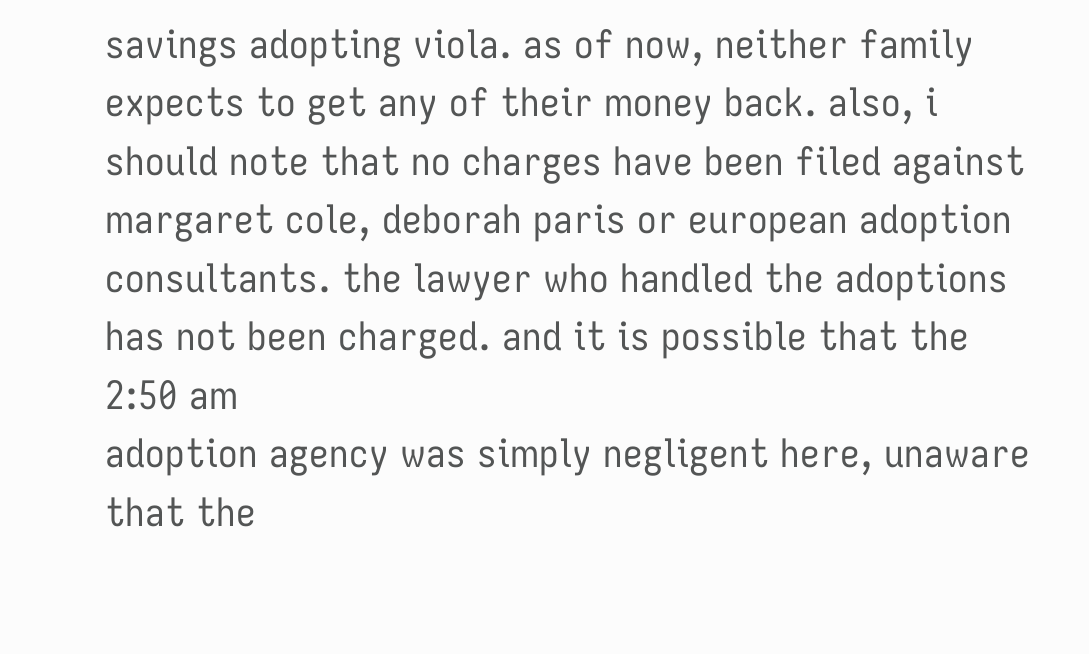savings adopting viola. as of now, neither family expects to get any of their money back. also, i should note that no charges have been filed against margaret cole, deborah paris or european adoption consultants. the lawyer who handled the adoptions has not been charged. and it is possible that the
2:50 am
adoption agency was simply negligent here, unaware that the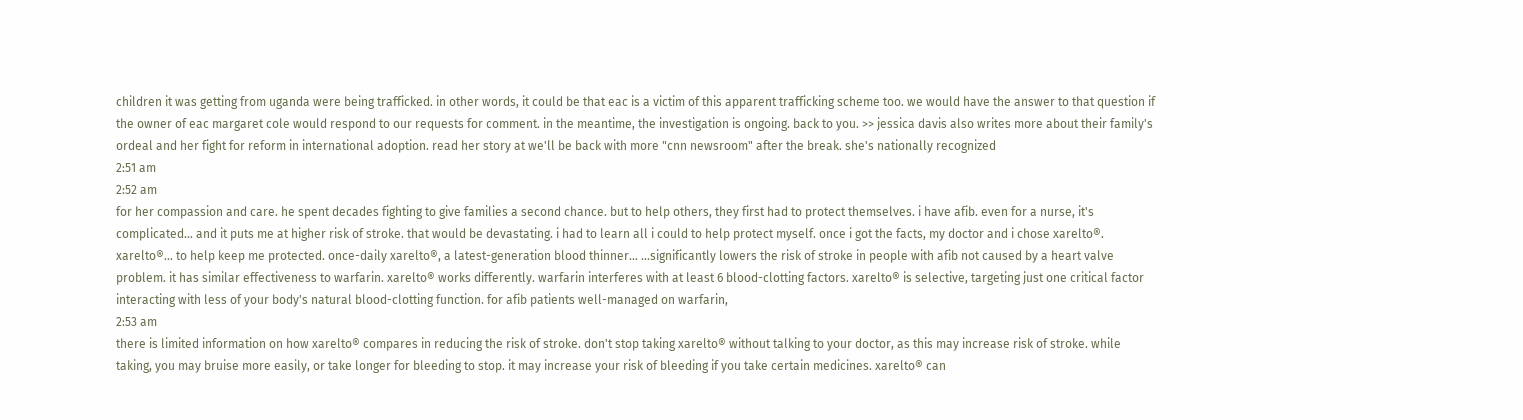children it was getting from uganda were being trafficked. in other words, it could be that eac is a victim of this apparent trafficking scheme too. we would have the answer to that question if the owner of eac margaret cole would respond to our requests for comment. in the meantime, the investigation is ongoing. back to you. >> jessica davis also writes more about their family's ordeal and her fight for reform in international adoption. read her story at we'll be back with more "cnn newsroom" after the break. she's nationally recognized
2:51 am
2:52 am
for her compassion and care. he spent decades fighting to give families a second chance. but to help others, they first had to protect themselves. i have afib. even for a nurse, it's complicated... and it puts me at higher risk of stroke. that would be devastating. i had to learn all i could to help protect myself. once i got the facts, my doctor and i chose xarelto®. xarelto®... to help keep me protected. once-daily xarelto®, a latest-generation blood thinner... ...significantly lowers the risk of stroke in people with afib not caused by a heart valve problem. it has similar effectiveness to warfarin. xarelto® works differently. warfarin interferes with at least 6 blood-clotting factors. xarelto® is selective, targeting just one critical factor interacting with less of your body's natural blood-clotting function. for afib patients well-managed on warfarin,
2:53 am
there is limited information on how xarelto® compares in reducing the risk of stroke. don't stop taking xarelto® without talking to your doctor, as this may increase risk of stroke. while taking, you may bruise more easily, or take longer for bleeding to stop. it may increase your risk of bleeding if you take certain medicines. xarelto® can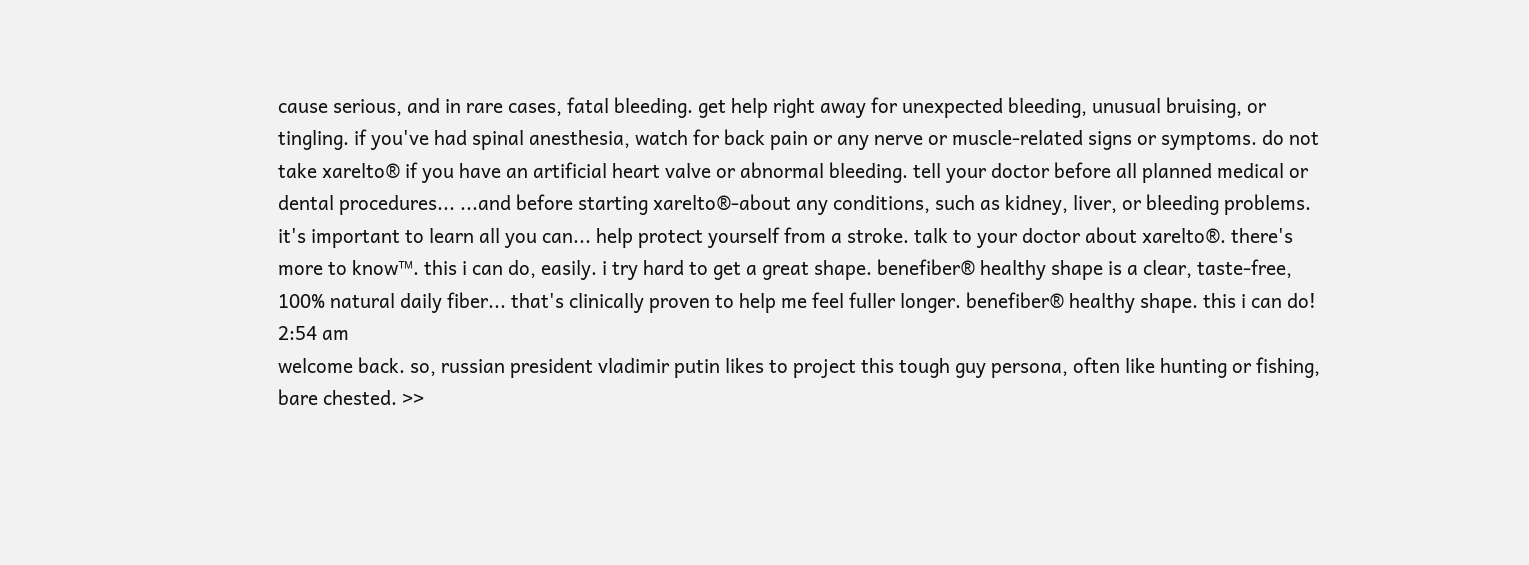cause serious, and in rare cases, fatal bleeding. get help right away for unexpected bleeding, unusual bruising, or tingling. if you've had spinal anesthesia, watch for back pain or any nerve or muscle-related signs or symptoms. do not take xarelto® if you have an artificial heart valve or abnormal bleeding. tell your doctor before all planned medical or dental procedures... ...and before starting xarelto®-about any conditions, such as kidney, liver, or bleeding problems. it's important to learn all you can... help protect yourself from a stroke. talk to your doctor about xarelto®. there's more to know™. this i can do, easily. i try hard to get a great shape. benefiber® healthy shape is a clear, taste-free, 100% natural daily fiber... that's clinically proven to help me feel fuller longer. benefiber® healthy shape. this i can do!
2:54 am
welcome back. so, russian president vladimir putin likes to project this tough guy persona, often like hunting or fishing, bare chested. >>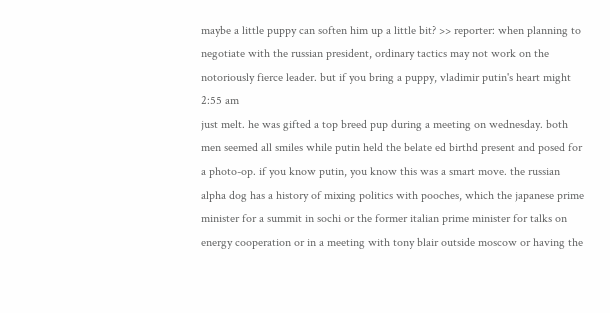maybe a little puppy can soften him up a little bit? >> reporter: when planning to negotiate with the russian president, ordinary tactics may not work on the notoriously fierce leader. but if you bring a puppy, vladimir putin's heart might
2:55 am
just melt. he was gifted a top breed pup during a meeting on wednesday. both men seemed all smiles while putin held the belate ed birthd present and posed for a photo-op. if you know putin, you know this was a smart move. the russian alpha dog has a history of mixing politics with pooches, which the japanese prime minister for a summit in sochi or the former italian prime minister for talks on energy cooperation or in a meeting with tony blair outside moscow or having the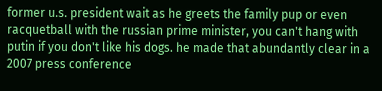former u.s. president wait as he greets the family pup or even racquetball with the russian prime minister, you can't hang with putin if you don't like his dogs. he made that abundantly clear in a 2007 press conference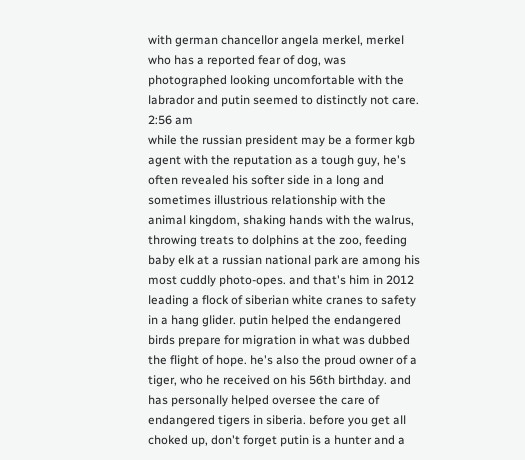with german chancellor angela merkel, merkel who has a reported fear of dog, was photographed looking uncomfortable with the labrador and putin seemed to distinctly not care.
2:56 am
while the russian president may be a former kgb agent with the reputation as a tough guy, he's often revealed his softer side in a long and sometimes illustrious relationship with the animal kingdom, shaking hands with the walrus, throwing treats to dolphins at the zoo, feeding baby elk at a russian national park are among his most cuddly photo-opes. and that's him in 2012 leading a flock of siberian white cranes to safety in a hang glider. putin helped the endangered birds prepare for migration in what was dubbed the flight of hope. he's also the proud owner of a tiger, who he received on his 56th birthday. and has personally helped oversee the care of endangered tigers in siberia. before you get all choked up, don't forget putin is a hunter and a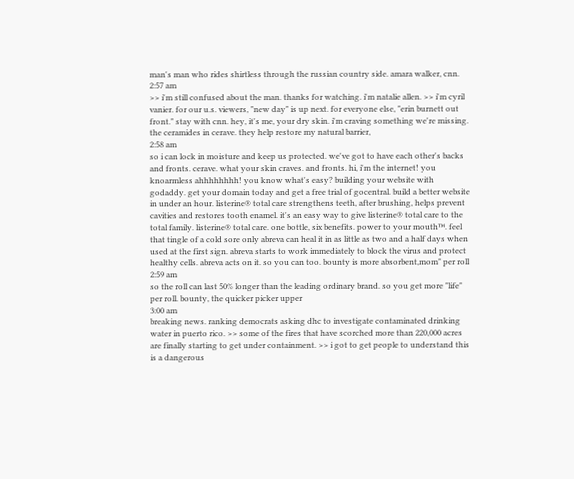man's man who rides shirtless through the russian country side. amara walker, cnn.
2:57 am
>> i'm still confused about the man. thanks for watching. i'm natalie allen. >> i'm cyril vanier. for our u.s. viewers, "new day" is up next. for everyone else, "erin burnett out front." stay with cnn. hey, it's me, your dry skin. i'm craving something we're missing. the ceramides in cerave. they help restore my natural barrier,
2:58 am
so i can lock in moisture and keep us protected. we've got to have each other's backs and fronts. cerave. what your skin craves. and fronts. hi, i'm the internet! you knoarmless ahhhhhhhh! you know what's easy? building your website with godaddy. get your domain today and get a free trial of gocentral. build a better website in under an hour. listerine® total care strengthens teeth, after brushing, helps prevent cavities and restores tooth enamel. it's an easy way to give listerine® total care to the total family. listerine® total care. one bottle, six benefits. power to your mouth™. feel that tingle of a cold sore only abreva can heal it in as little as two and a half days when used at the first sign. abreva starts to work immediately to block the virus and protect healthy cells. abreva acts on it. so you can too. bounty is more absorbent,mom" per roll
2:59 am
so the roll can last 50% longer than the leading ordinary brand. so you get more "life" per roll. bounty, the quicker picker upper
3:00 am
breaking news. ranking democrats asking dhc to investigate contaminated drinking water in puerto rico. >> some of the fires that have scorched more than 220,000 acres are finally starting to get under containment. >> i got to get people to understand this is a dangerous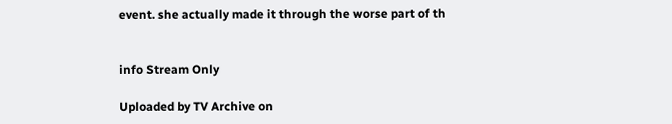event. she actually made it through the worse part of th


info Stream Only

Uploaded by TV Archive on